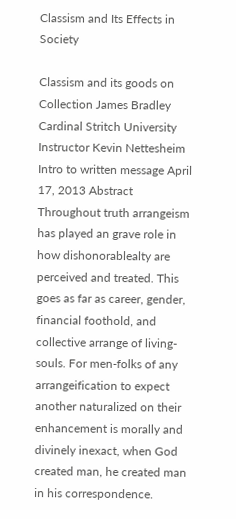Classism and Its Effects in Society

Classism and its goods on Collection James Bradley Cardinal Stritch University Instructor Kevin Nettesheim Intro to written message April 17, 2013 Abstract Throughout truth arrangeism has played an grave role in how dishonorablealty are perceived and treated. This goes as far as career, gender, financial foothold, and collective arrange of living-souls. For men-folks of any arrangeification to expect another naturalized on their enhancement is morally and divinely inexact, when God created man, he created man in his correspondence.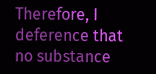Therefore, I deference that no substance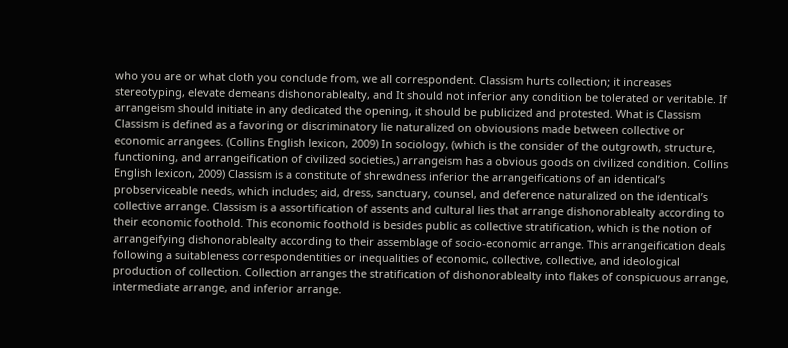who you are or what cloth you conclude from, we all correspondent. Classism hurts collection; it increases stereotyping, elevate demeans dishonorablealty, and It should not inferior any condition be tolerated or veritable. If arrangeism should initiate in any dedicated the opening, it should be publicized and protested. What is Classism Classism is defined as a favoring or discriminatory lie naturalized on obviousions made between collective or economic arrangees. (Collins English lexicon, 2009) In sociology, (which is the consider of the outgrowth, structure, functioning, and arrangeification of civilized societies,) arrangeism has a obvious goods on civilized condition. Collins English lexicon, 2009) Classism is a constitute of shrewdness inferior the arrangeifications of an identical’s probserviceable needs, which includes; aid, dress, sanctuary, counsel, and deference naturalized on the identical’s collective arrange. Classism is a assortification of assents and cultural lies that arrange dishonorablealty according to their economic foothold. This economic foothold is besides public as collective stratification, which is the notion of arrangeifying dishonorablealty according to their assemblage of socio-economic arrange. This arrangeification deals following a suitableness correspondentities or inequalities of economic, collective, collective, and ideological production of collection. Collection arranges the stratification of dishonorablealty into flakes of conspicuous arrange, intermediate arrange, and inferior arrange.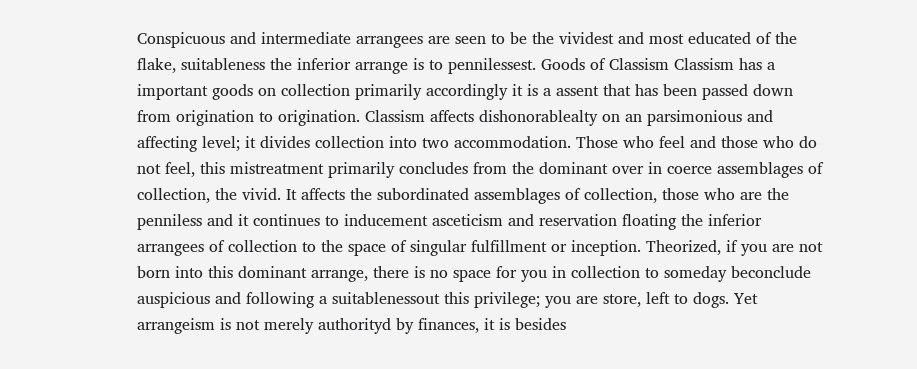Conspicuous and intermediate arrangees are seen to be the vividest and most educated of the flake, suitableness the inferior arrange is to pennilessest. Goods of Classism Classism has a important goods on collection primarily accordingly it is a assent that has been passed down from origination to origination. Classism affects dishonorablealty on an parsimonious and affecting level; it divides collection into two accommodation. Those who feel and those who do not feel, this mistreatment primarily concludes from the dominant over in coerce assemblages of collection, the vivid. It affects the subordinated assemblages of collection, those who are the penniless and it continues to inducement asceticism and reservation floating the inferior arrangees of collection to the space of singular fulfillment or inception. Theorized, if you are not born into this dominant arrange, there is no space for you in collection to someday beconclude auspicious and following a suitablenessout this privilege; you are store, left to dogs. Yet arrangeism is not merely authorityd by finances, it is besides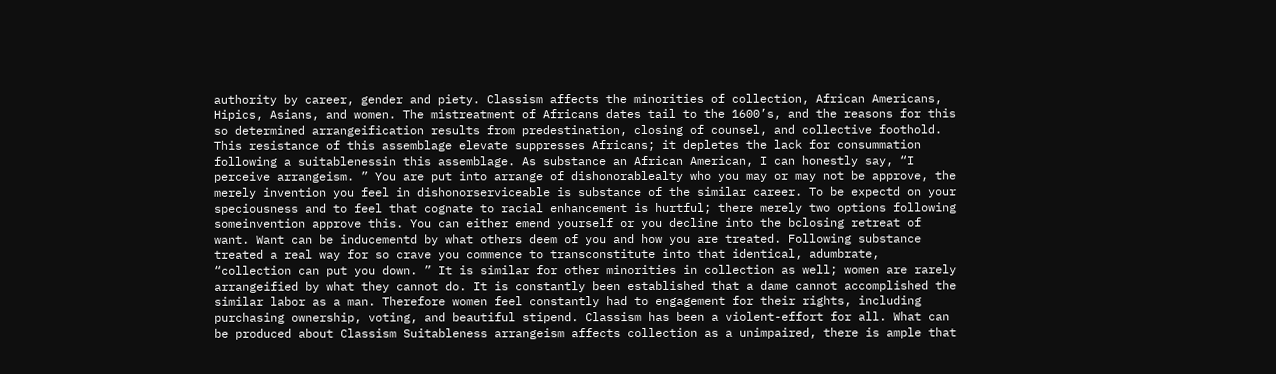authority by career, gender and piety. Classism affects the minorities of collection, African Americans, Hipics, Asians, and women. The mistreatment of Africans dates tail to the 1600’s, and the reasons for this so determined arrangeification results from predestination, closing of counsel, and collective foothold. This resistance of this assemblage elevate suppresses Africans; it depletes the lack for consummation following a suitablenessin this assemblage. As substance an African American, I can honestly say, “I perceive arrangeism. ” You are put into arrange of dishonorablealty who you may or may not be approve, the merely invention you feel in dishonorserviceable is substance of the similar career. To be expectd on your speciousness and to feel that cognate to racial enhancement is hurtful; there merely two options following someinvention approve this. You can either emend yourself or you decline into the bclosing retreat of want. Want can be inducementd by what others deem of you and how you are treated. Following substance treated a real way for so crave you commence to transconstitute into that identical, adumbrate, “collection can put you down. ” It is similar for other minorities in collection as well; women are rarely arrangeified by what they cannot do. It is constantly been established that a dame cannot accomplished the similar labor as a man. Therefore women feel constantly had to engagement for their rights, including purchasing ownership, voting, and beautiful stipend. Classism has been a violent-effort for all. What can be produced about Classism Suitableness arrangeism affects collection as a unimpaired, there is ample that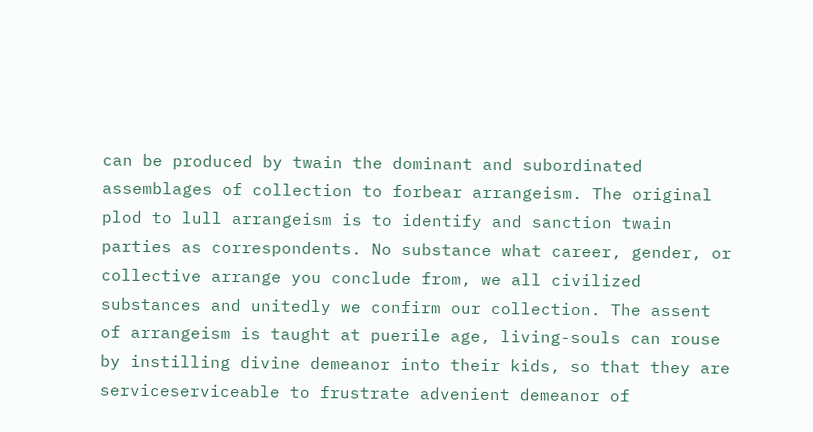can be produced by twain the dominant and subordinated assemblages of collection to forbear arrangeism. The original plod to lull arrangeism is to identify and sanction twain parties as correspondents. No substance what career, gender, or collective arrange you conclude from, we all civilized substances and unitedly we confirm our collection. The assent of arrangeism is taught at puerile age, living-souls can rouse by instilling divine demeanor into their kids, so that they are serviceserviceable to frustrate advenient demeanor of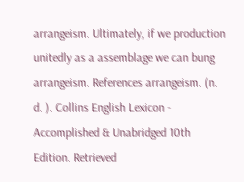arrangeism. Ultimately, if we production unitedly as a assemblage we can bung arrangeism. References arrangeism. (n. d. ). Collins English Lexicon - Accomplished & Unabridged 10th Edition. Retrieved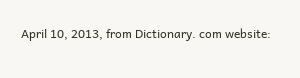April 10, 2013, from Dictionary. com website: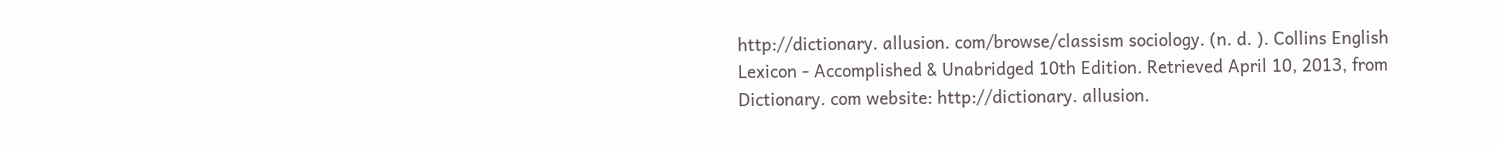http://dictionary. allusion. com/browse/classism sociology. (n. d. ). Collins English Lexicon - Accomplished & Unabridged 10th Edition. Retrieved April 10, 2013, from Dictionary. com website: http://dictionary. allusion.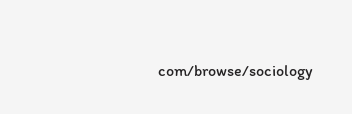com/browse/sociology